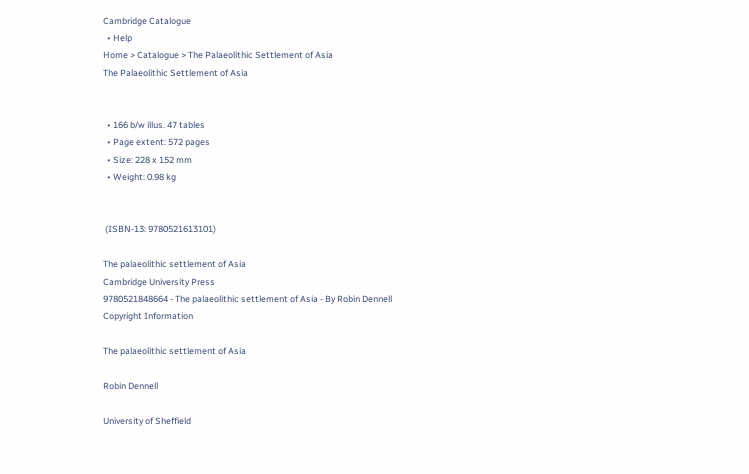Cambridge Catalogue
  • Help
Home > Catalogue > The Palaeolithic Settlement of Asia
The Palaeolithic Settlement of Asia


  • 166 b/w illus. 47 tables
  • Page extent: 572 pages
  • Size: 228 x 152 mm
  • Weight: 0.98 kg


 (ISBN-13: 9780521613101)

The palaeolithic settlement of Asia
Cambridge University Press
9780521848664 - The palaeolithic settlement of Asia - By Robin Dennell
Copyright Information

The palaeolithic settlement of Asia

Robin Dennell

University of Sheffield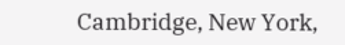Cambridge, New York,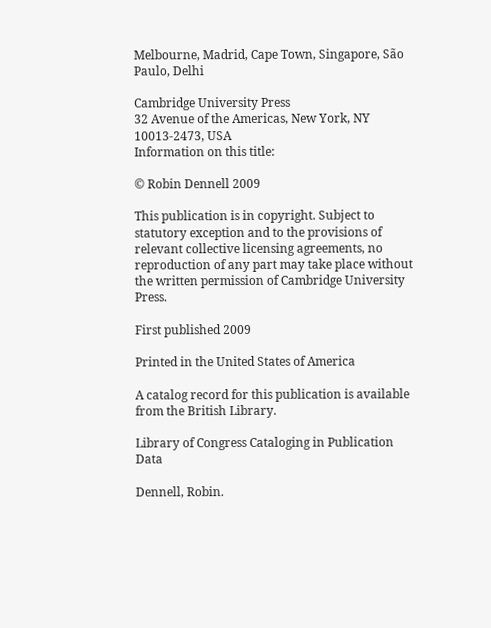Melbourne, Madrid, Cape Town, Singapore, São Paulo, Delhi

Cambridge University Press
32 Avenue of the Americas, New York, NY 10013-2473, USA
Information on this title:

© Robin Dennell 2009

This publication is in copyright. Subject to statutory exception and to the provisions of relevant collective licensing agreements, no reproduction of any part may take place without the written permission of Cambridge University Press.

First published 2009

Printed in the United States of America

A catalog record for this publication is available from the British Library.

Library of Congress Cataloging in Publication Data

Dennell, Robin.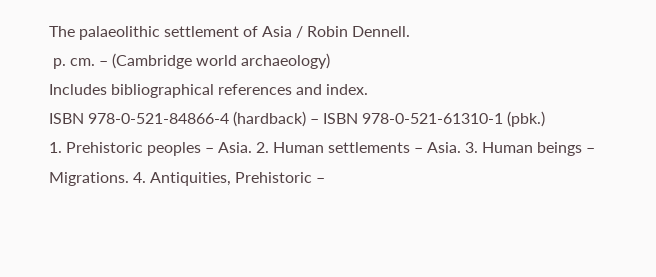The palaeolithic settlement of Asia / Robin Dennell.
 p. cm. – (Cambridge world archaeology)
Includes bibliographical references and index.
ISBN 978-0-521-84866-4 (hardback) – ISBN 978-0-521-61310-1 (pbk.)
1. Prehistoric peoples – Asia. 2. Human settlements – Asia. 3. Human beings –
Migrations. 4. Antiquities, Prehistoric –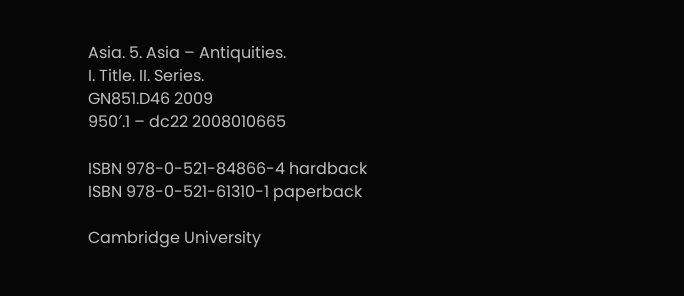Asia. 5. Asia – Antiquities.
I. Title. II. Series.
GN851.D46 2009
950′.1 – dc22 2008010665

ISBN 978-0-521-84866-4 hardback
ISBN 978-0-521-61310-1 paperback

Cambridge University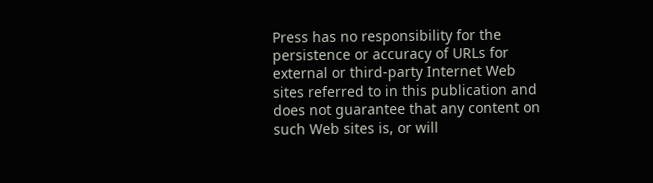Press has no responsibility for the persistence or accuracy of URLs for external or third-party Internet Web sites referred to in this publication and does not guarantee that any content on such Web sites is, or will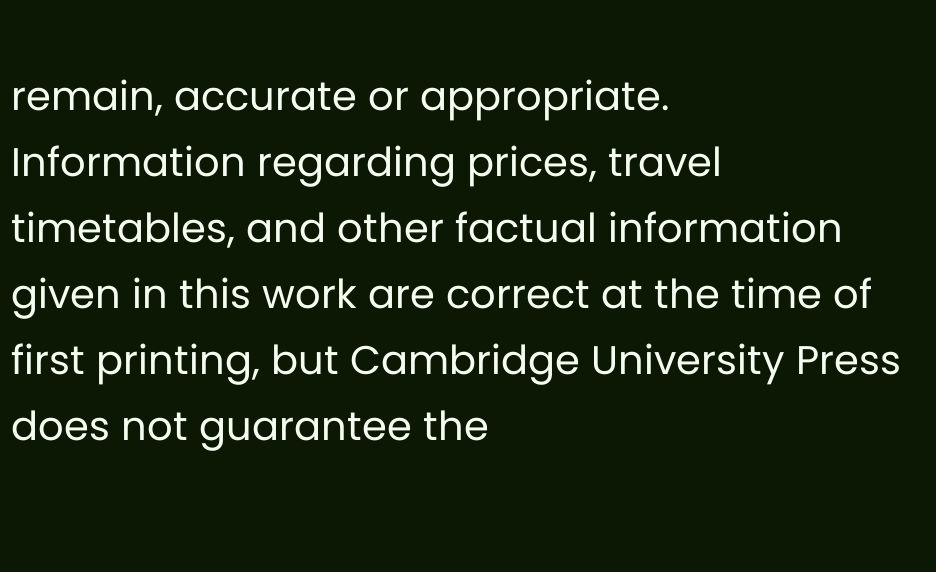remain, accurate or appropriate. Information regarding prices, travel timetables, and other factual information given in this work are correct at the time of first printing, but Cambridge University Press does not guarantee the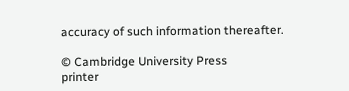accuracy of such information thereafter.

© Cambridge University Press
printer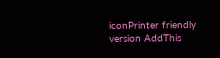iconPrinter friendly version AddThis